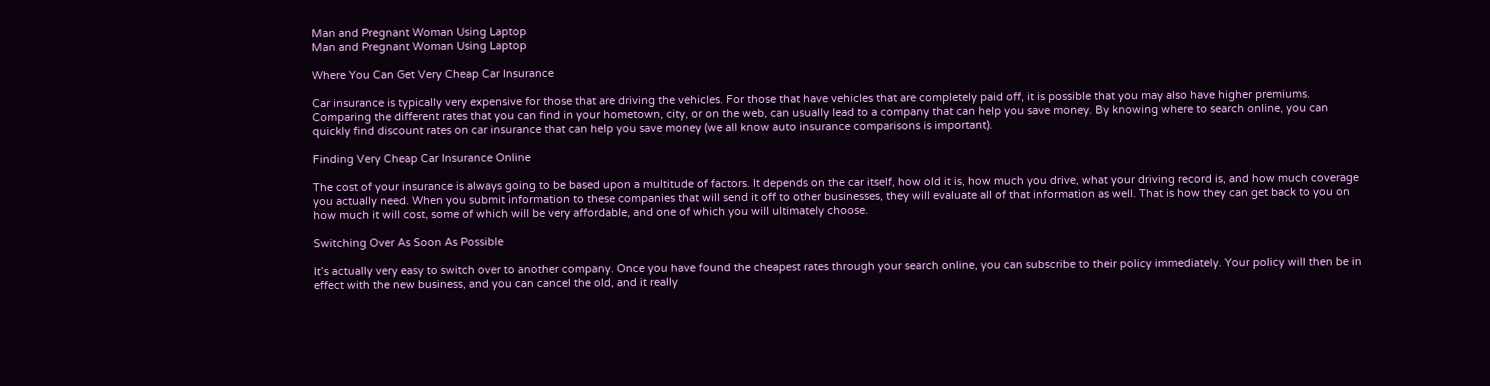Man and Pregnant Woman Using Laptop
Man and Pregnant Woman Using Laptop

Where You Can Get Very Cheap Car Insurance

Car insurance is typically very expensive for those that are driving the vehicles. For those that have vehicles that are completely paid off, it is possible that you may also have higher premiums. Comparing the different rates that you can find in your hometown, city, or on the web, can usually lead to a company that can help you save money. By knowing where to search online, you can quickly find discount rates on car insurance that can help you save money (we all know auto insurance comparisons is important).

Finding Very Cheap Car Insurance Online

The cost of your insurance is always going to be based upon a multitude of factors. It depends on the car itself, how old it is, how much you drive, what your driving record is, and how much coverage you actually need. When you submit information to these companies that will send it off to other businesses, they will evaluate all of that information as well. That is how they can get back to you on how much it will cost, some of which will be very affordable, and one of which you will ultimately choose.

Switching Over As Soon As Possible

It’s actually very easy to switch over to another company. Once you have found the cheapest rates through your search online, you can subscribe to their policy immediately. Your policy will then be in effect with the new business, and you can cancel the old, and it really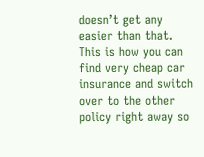doesn’t get any easier than that. This is how you can find very cheap car insurance and switch over to the other policy right away so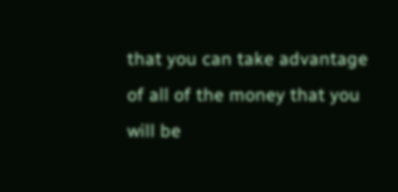that you can take advantage of all of the money that you will be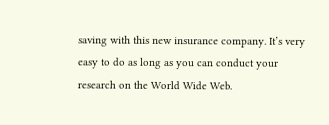saving with this new insurance company. It’s very easy to do as long as you can conduct your research on the World Wide Web.